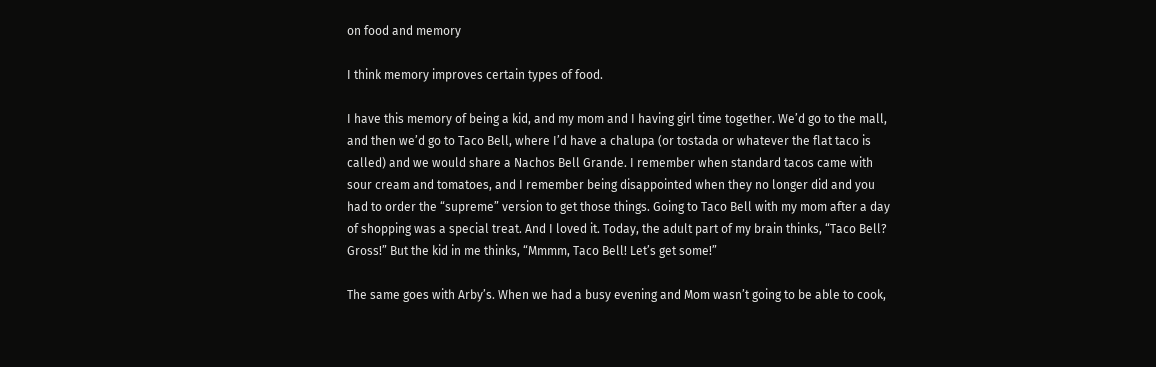on food and memory

I think memory improves certain types of food.

I have this memory of being a kid, and my mom and I having girl time together. We’d go to the mall, and then we’d go to Taco Bell, where I’d have a chalupa (or tostada or whatever the flat taco is called) and we would share a Nachos Bell Grande. I remember when standard tacos came with sour cream and tomatoes, and I remember being disappointed when they no longer did and you had to order the “supreme” version to get those things. Going to Taco Bell with my mom after a day of shopping was a special treat. And I loved it. Today, the adult part of my brain thinks, “Taco Bell? Gross!” But the kid in me thinks, “Mmmm, Taco Bell! Let’s get some!”

The same goes with Arby’s. When we had a busy evening and Mom wasn’t going to be able to cook,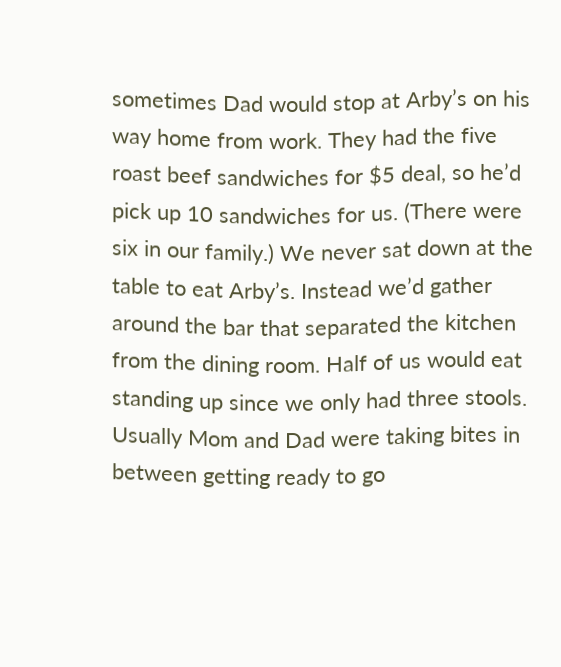sometimes Dad would stop at Arby’s on his way home from work. They had the five roast beef sandwiches for $5 deal, so he’d pick up 10 sandwiches for us. (There were six in our family.) We never sat down at the table to eat Arby’s. Instead we’d gather around the bar that separated the kitchen from the dining room. Half of us would eat standing up since we only had three stools. Usually Mom and Dad were taking bites in between getting ready to go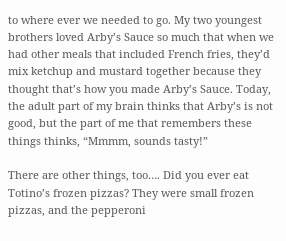to where ever we needed to go. My two youngest brothers loved Arby’s Sauce so much that when we had other meals that included French fries, they’d mix ketchup and mustard together because they thought that’s how you made Arby’s Sauce. Today, the adult part of my brain thinks that Arby’s is not good, but the part of me that remembers these things thinks, “Mmmm, sounds tasty!”

There are other things, too…. Did you ever eat Totino’s frozen pizzas? They were small frozen pizzas, and the pepperoni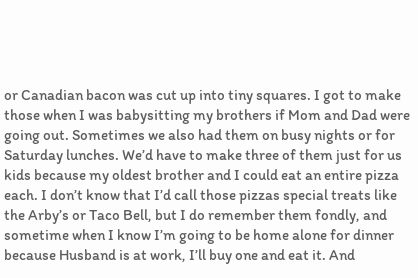or Canadian bacon was cut up into tiny squares. I got to make those when I was babysitting my brothers if Mom and Dad were going out. Sometimes we also had them on busy nights or for Saturday lunches. We’d have to make three of them just for us kids because my oldest brother and I could eat an entire pizza each. I don’t know that I’d call those pizzas special treats like the Arby’s or Taco Bell, but I do remember them fondly, and sometime when I know I’m going to be home alone for dinner because Husband is at work, I’ll buy one and eat it. And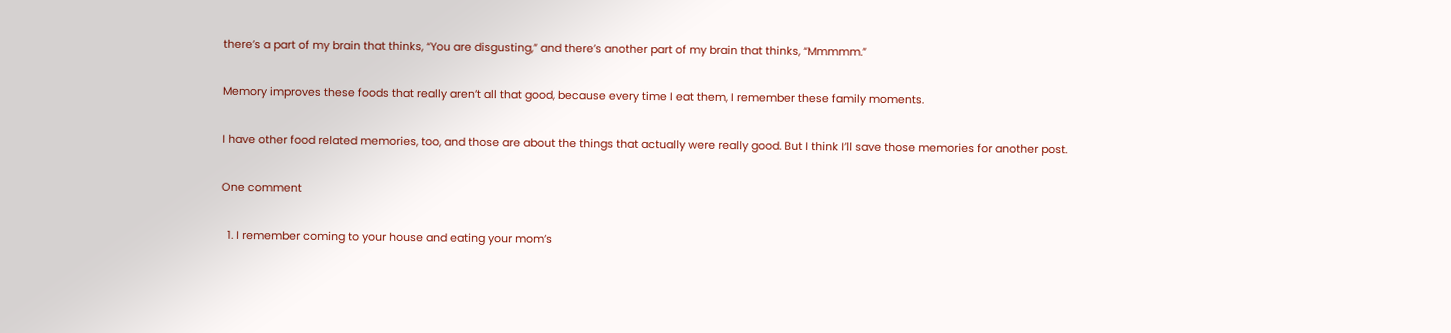there’s a part of my brain that thinks, “You are disgusting,” and there’s another part of my brain that thinks, “Mmmmm.”

Memory improves these foods that really aren’t all that good, because every time I eat them, I remember these family moments.

I have other food related memories, too, and those are about the things that actually were really good. But I think I’ll save those memories for another post.

One comment

  1. I remember coming to your house and eating your mom’s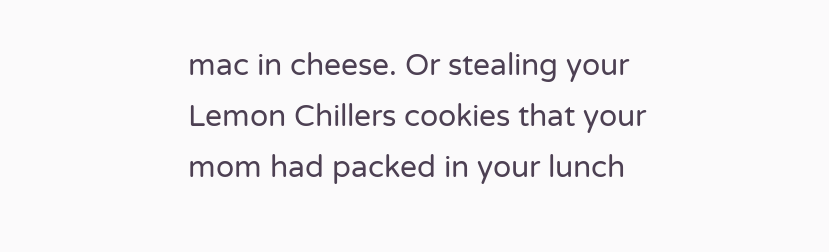mac in cheese. Or stealing your Lemon Chillers cookies that your mom had packed in your lunch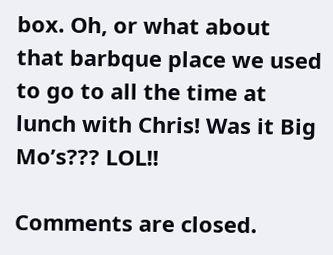box. Oh, or what about that barbque place we used to go to all the time at lunch with Chris! Was it Big Mo’s??? LOL!!

Comments are closed.